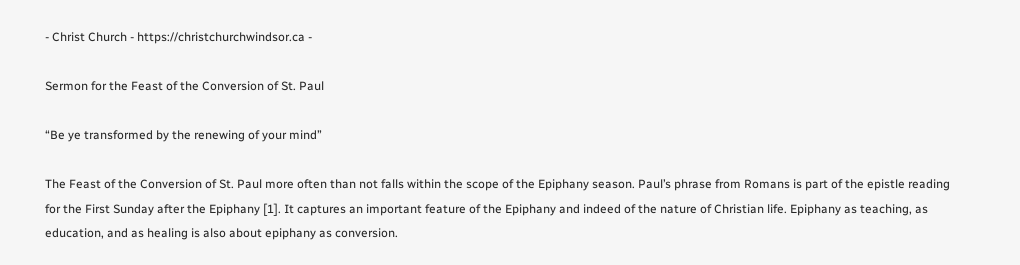- Christ Church - https://christchurchwindsor.ca -

Sermon for the Feast of the Conversion of St. Paul

“Be ye transformed by the renewing of your mind”

The Feast of the Conversion of St. Paul more often than not falls within the scope of the Epiphany season. Paul’s phrase from Romans is part of the epistle reading for the First Sunday after the Epiphany [1]. It captures an important feature of the Epiphany and indeed of the nature of Christian life. Epiphany as teaching, as education, and as healing is also about epiphany as conversion.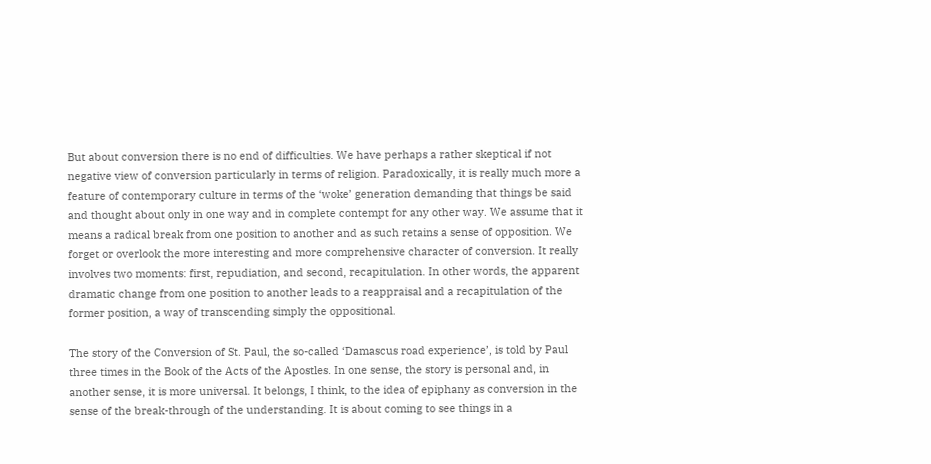But about conversion there is no end of difficulties. We have perhaps a rather skeptical if not negative view of conversion particularly in terms of religion. Paradoxically, it is really much more a feature of contemporary culture in terms of the ‘woke’ generation demanding that things be said and thought about only in one way and in complete contempt for any other way. We assume that it means a radical break from one position to another and as such retains a sense of opposition. We forget or overlook the more interesting and more comprehensive character of conversion. It really involves two moments: first, repudiation, and second, recapitulation. In other words, the apparent dramatic change from one position to another leads to a reappraisal and a recapitulation of the former position, a way of transcending simply the oppositional.

The story of the Conversion of St. Paul, the so-called ‘Damascus road experience’, is told by Paul three times in the Book of the Acts of the Apostles. In one sense, the story is personal and, in another sense, it is more universal. It belongs, I think, to the idea of epiphany as conversion in the sense of the break-through of the understanding. It is about coming to see things in a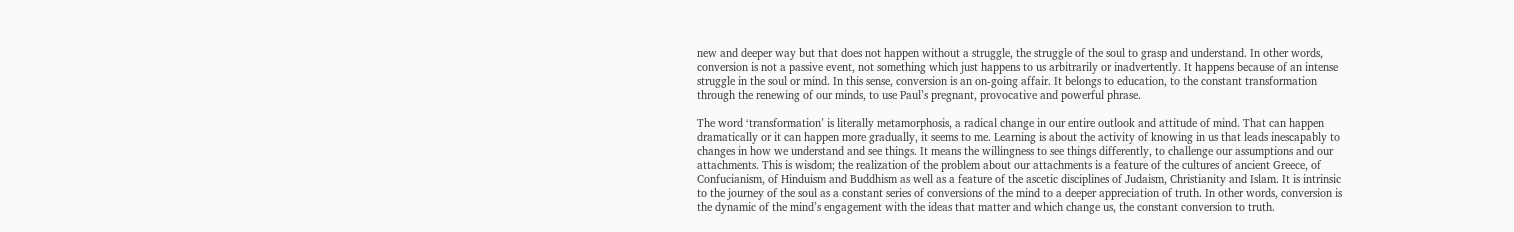new and deeper way but that does not happen without a struggle, the struggle of the soul to grasp and understand. In other words, conversion is not a passive event, not something which just happens to us arbitrarily or inadvertently. It happens because of an intense struggle in the soul or mind. In this sense, conversion is an on-going affair. It belongs to education, to the constant transformation through the renewing of our minds, to use Paul’s pregnant, provocative and powerful phrase.

The word ‘transformation’ is literally metamorphosis, a radical change in our entire outlook and attitude of mind. That can happen dramatically or it can happen more gradually, it seems to me. Learning is about the activity of knowing in us that leads inescapably to changes in how we understand and see things. It means the willingness to see things differently, to challenge our assumptions and our attachments. This is wisdom; the realization of the problem about our attachments is a feature of the cultures of ancient Greece, of Confucianism, of Hinduism and Buddhism as well as a feature of the ascetic disciplines of Judaism, Christianity and Islam. It is intrinsic to the journey of the soul as a constant series of conversions of the mind to a deeper appreciation of truth. In other words, conversion is the dynamic of the mind’s engagement with the ideas that matter and which change us, the constant conversion to truth.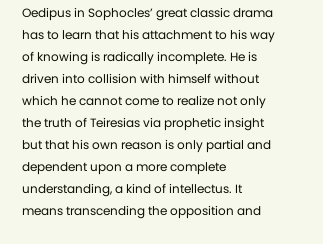Oedipus in Sophocles’ great classic drama has to learn that his attachment to his way of knowing is radically incomplete. He is driven into collision with himself without which he cannot come to realize not only the truth of Teiresias via prophetic insight but that his own reason is only partial and dependent upon a more complete understanding, a kind of intellectus. It means transcending the opposition and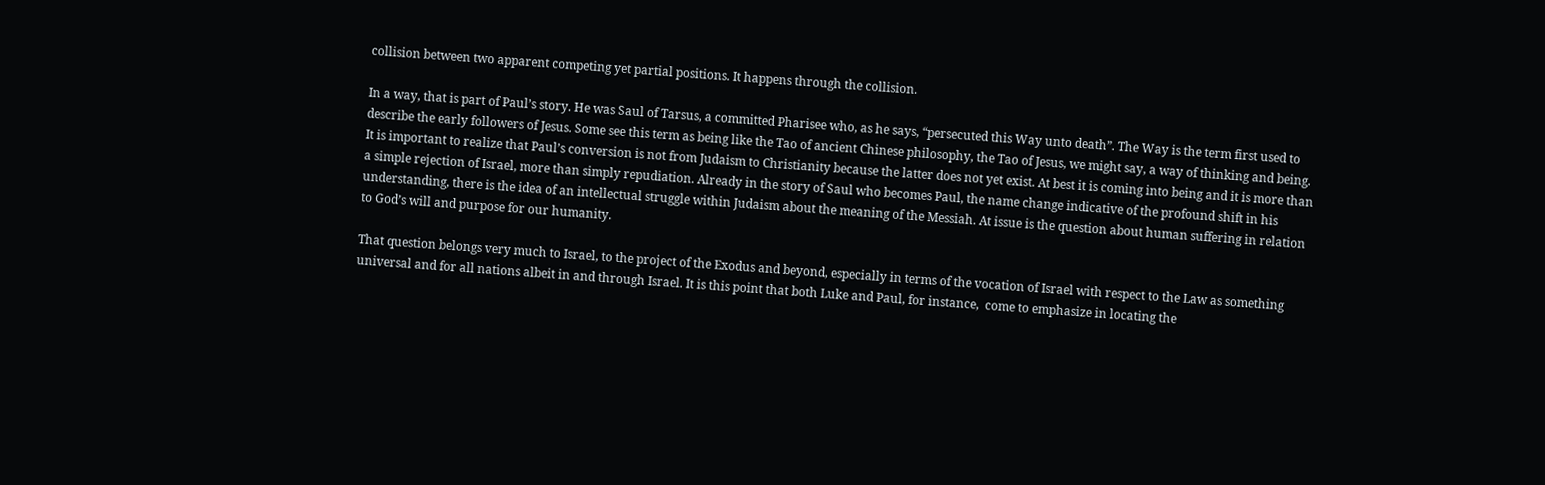collision between two apparent competing yet partial positions. It happens through the collision.

In a way, that is part of Paul’s story. He was Saul of Tarsus, a committed Pharisee who, as he says, “persecuted this Way unto death”. The Way is the term first used to describe the early followers of Jesus. Some see this term as being like the Tao of ancient Chinese philosophy, the Tao of Jesus, we might say, a way of thinking and being. It is important to realize that Paul’s conversion is not from Judaism to Christianity because the latter does not yet exist. At best it is coming into being and it is more than a simple rejection of Israel, more than simply repudiation. Already in the story of Saul who becomes Paul, the name change indicative of the profound shift in his understanding, there is the idea of an intellectual struggle within Judaism about the meaning of the Messiah. At issue is the question about human suffering in relation to God’s will and purpose for our humanity.

That question belongs very much to Israel, to the project of the Exodus and beyond, especially in terms of the vocation of Israel with respect to the Law as something universal and for all nations albeit in and through Israel. It is this point that both Luke and Paul, for instance,  come to emphasize in locating the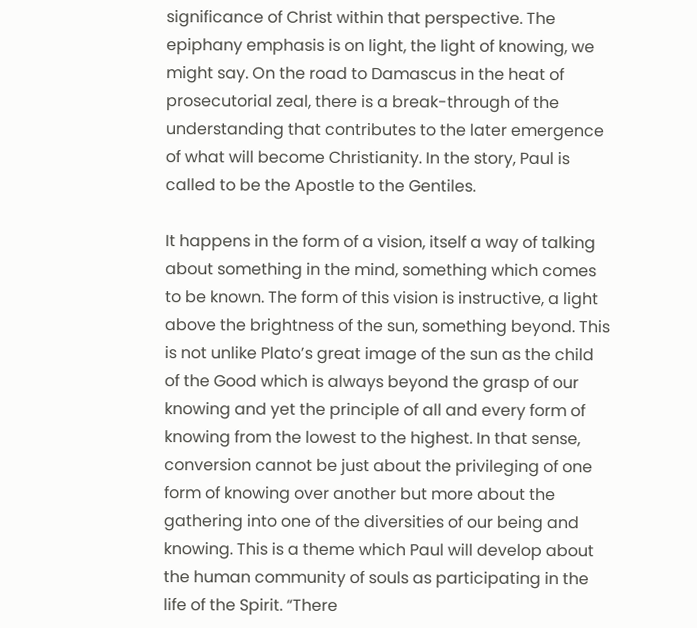significance of Christ within that perspective. The epiphany emphasis is on light, the light of knowing, we might say. On the road to Damascus in the heat of prosecutorial zeal, there is a break-through of the understanding that contributes to the later emergence of what will become Christianity. In the story, Paul is called to be the Apostle to the Gentiles.

It happens in the form of a vision, itself a way of talking about something in the mind, something which comes to be known. The form of this vision is instructive, a light above the brightness of the sun, something beyond. This is not unlike Plato’s great image of the sun as the child of the Good which is always beyond the grasp of our knowing and yet the principle of all and every form of knowing from the lowest to the highest. In that sense, conversion cannot be just about the privileging of one form of knowing over another but more about the gathering into one of the diversities of our being and knowing. This is a theme which Paul will develop about the human community of souls as participating in the life of the Spirit. “There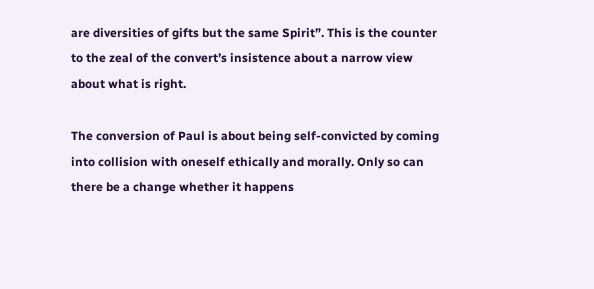are diversities of gifts but the same Spirit”. This is the counter to the zeal of the convert’s insistence about a narrow view about what is right.

The conversion of Paul is about being self-convicted by coming into collision with oneself ethically and morally. Only so can there be a change whether it happens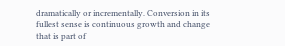dramatically or incrementally. Conversion in its fullest sense is continuous growth and change that is part of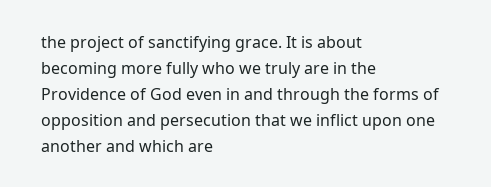the project of sanctifying grace. It is about becoming more fully who we truly are in the Providence of God even in and through the forms of opposition and persecution that we inflict upon one another and which are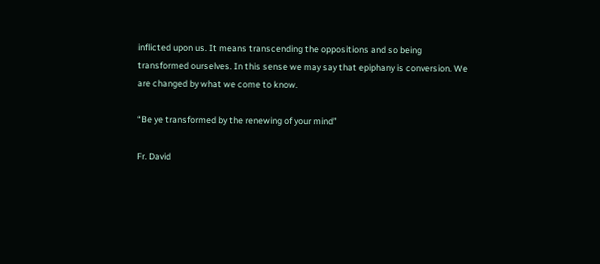inflicted upon us. It means transcending the oppositions and so being transformed ourselves. In this sense we may say that epiphany is conversion. We are changed by what we come to know.

“Be ye transformed by the renewing of your mind”

Fr. David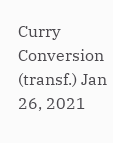Curry
Conversion (transf.) Jan 26, 2021